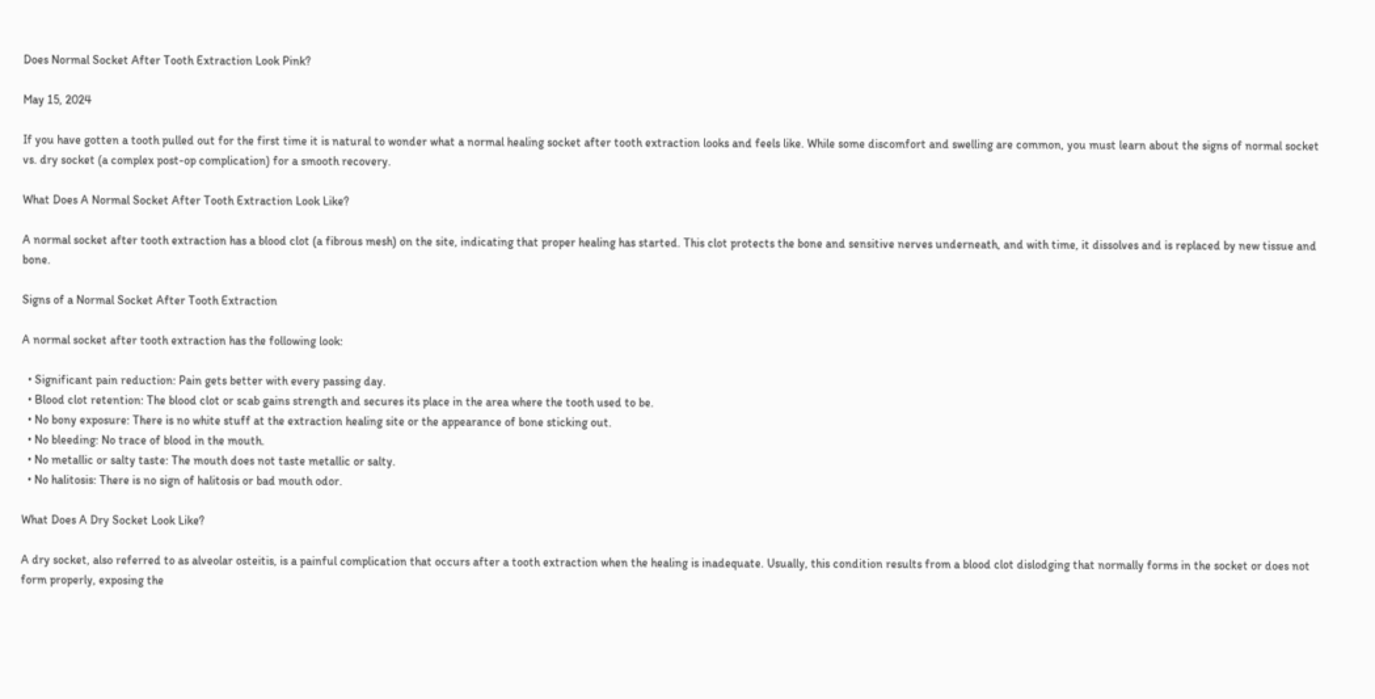Does Normal Socket After Tooth Extraction Look Pink?

May 15, 2024

If you have gotten a tooth pulled out for the first time it is natural to wonder what a normal healing socket after tooth extraction looks and feels like. While some discomfort and swelling are common, you must learn about the signs of normal socket vs. dry socket (a complex post-op complication) for a smooth recovery.

What Does A Normal Socket After Tooth Extraction Look Like?

A normal socket after tooth extraction has a blood clot (a fibrous mesh) on the site, indicating that proper healing has started. This clot protects the bone and sensitive nerves underneath, and with time, it dissolves and is replaced by new tissue and bone.

Signs of a Normal Socket After Tooth Extraction

A normal socket after tooth extraction has the following look:

  • Significant pain reduction: Pain gets better with every passing day.
  • Blood clot retention: The blood clot or scab gains strength and secures its place in the area where the tooth used to be.
  • No bony exposure: There is no white stuff at the extraction healing site or the appearance of bone sticking out.
  • No bleeding: No trace of blood in the mouth.
  • No metallic or salty taste: The mouth does not taste metallic or salty.
  • No halitosis: There is no sign of halitosis or bad mouth odor.

What Does A Dry Socket Look Like?

A dry socket, also referred to as alveolar osteitis, is a painful complication that occurs after a tooth extraction when the healing is inadequate. Usually, this condition results from a blood clot dislodging that normally forms in the socket or does not form properly, exposing the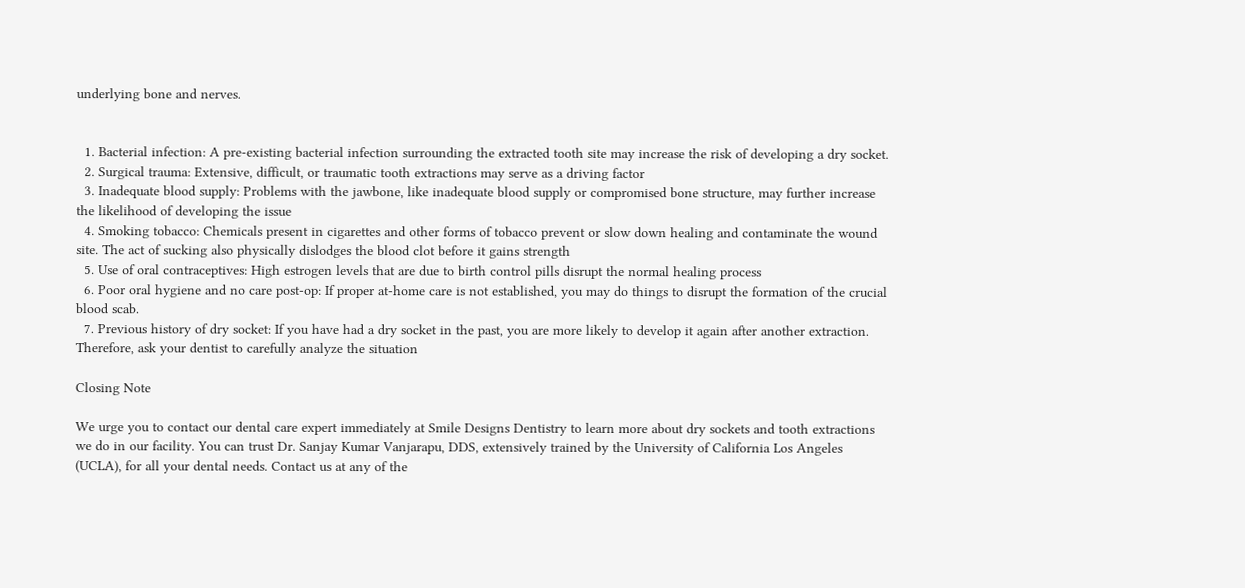underlying bone and nerves.


  1. Bacterial infection: A pre-existing bacterial infection surrounding the extracted tooth site may increase the risk of developing a dry socket.
  2. Surgical trauma: Extensive, difficult, or traumatic tooth extractions may serve as a driving factor
  3. Inadequate blood supply: Problems with the jawbone, like inadequate blood supply or compromised bone structure, may further increase the likelihood of developing the issue
  4. Smoking tobacco: Chemicals present in cigarettes and other forms of tobacco prevent or slow down healing and contaminate the wound site. The act of sucking also physically dislodges the blood clot before it gains strength
  5. Use of oral contraceptives: High estrogen levels that are due to birth control pills disrupt the normal healing process
  6. Poor oral hygiene and no care post-op: If proper at-home care is not established, you may do things to disrupt the formation of the crucial blood scab.
  7. Previous history of dry socket: If you have had a dry socket in the past, you are more likely to develop it again after another extraction. Therefore, ask your dentist to carefully analyze the situation

Closing Note

We urge you to contact our dental care expert immediately at Smile Designs Dentistry to learn more about dry sockets and tooth extractions we do in our facility. You can trust Dr. Sanjay Kumar Vanjarapu, DDS, extensively trained by the University of California Los Angeles (UCLA), for all your dental needs. Contact us at any of the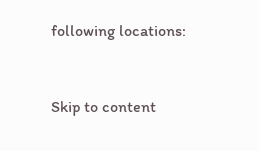following locations:



Skip to content